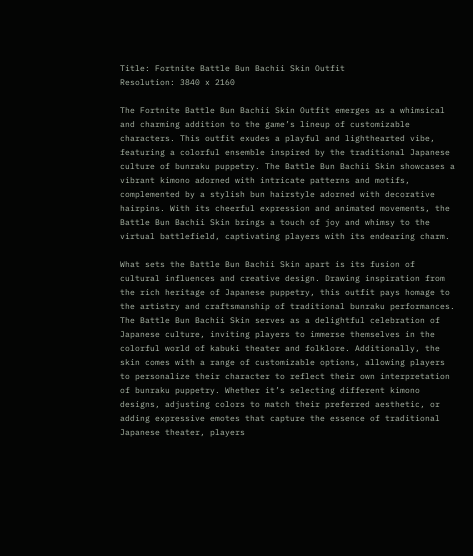Title: Fortnite Battle Bun Bachii Skin Outfit
Resolution: 3840 x 2160

The Fortnite Battle Bun Bachii Skin Outfit emerges as a whimsical and charming addition to the game’s lineup of customizable characters. This outfit exudes a playful and lighthearted vibe, featuring a colorful ensemble inspired by the traditional Japanese culture of bunraku puppetry. The Battle Bun Bachii Skin showcases a vibrant kimono adorned with intricate patterns and motifs, complemented by a stylish bun hairstyle adorned with decorative hairpins. With its cheerful expression and animated movements, the Battle Bun Bachii Skin brings a touch of joy and whimsy to the virtual battlefield, captivating players with its endearing charm.

What sets the Battle Bun Bachii Skin apart is its fusion of cultural influences and creative design. Drawing inspiration from the rich heritage of Japanese puppetry, this outfit pays homage to the artistry and craftsmanship of traditional bunraku performances. The Battle Bun Bachii Skin serves as a delightful celebration of Japanese culture, inviting players to immerse themselves in the colorful world of kabuki theater and folklore. Additionally, the skin comes with a range of customizable options, allowing players to personalize their character to reflect their own interpretation of bunraku puppetry. Whether it’s selecting different kimono designs, adjusting colors to match their preferred aesthetic, or adding expressive emotes that capture the essence of traditional Japanese theater, players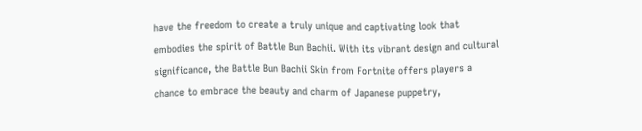have the freedom to create a truly unique and captivating look that embodies the spirit of Battle Bun Bachii. With its vibrant design and cultural significance, the Battle Bun Bachii Skin from Fortnite offers players a chance to embrace the beauty and charm of Japanese puppetry,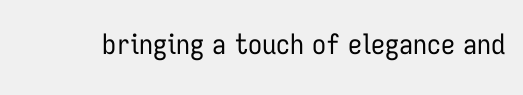bringing a touch of elegance and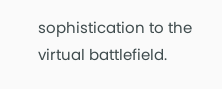sophistication to the virtual battlefield.